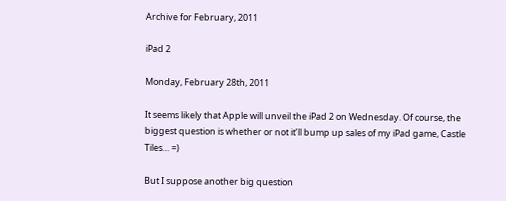Archive for February, 2011

iPad 2

Monday, February 28th, 2011

It seems likely that Apple will unveil the iPad 2 on Wednesday. Of course, the biggest question is whether or not it’ll bump up sales of my iPad game, Castle Tiles… =)

But I suppose another big question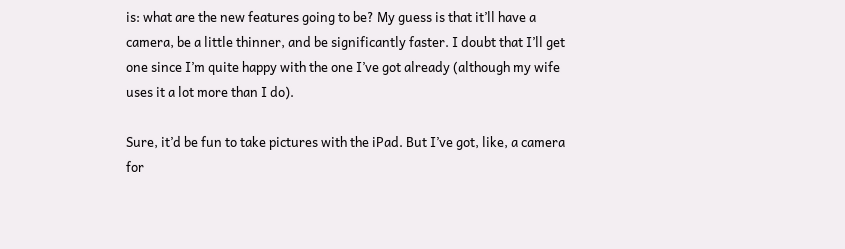is: what are the new features going to be? My guess is that it’ll have a camera, be a little thinner, and be significantly faster. I doubt that I’ll get one since I’m quite happy with the one I’ve got already (although my wife uses it a lot more than I do).

Sure, it’d be fun to take pictures with the iPad. But I’ve got, like, a camera for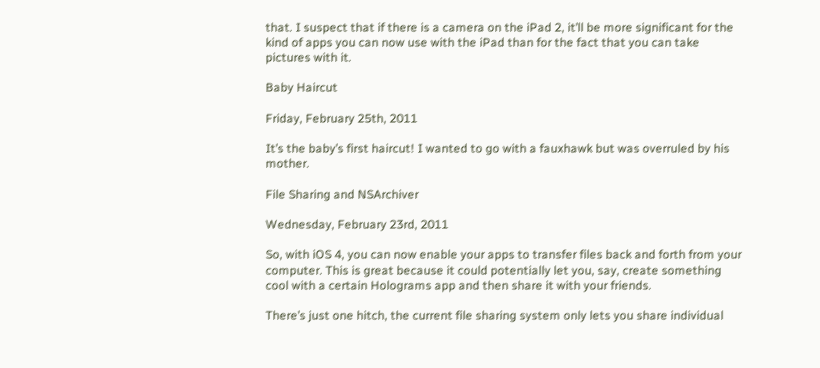that. I suspect that if there is a camera on the iPad 2, it’ll be more significant for the kind of apps you can now use with the iPad than for the fact that you can take pictures with it.

Baby Haircut

Friday, February 25th, 2011

It’s the baby’s first haircut! I wanted to go with a fauxhawk but was overruled by his mother.

File Sharing and NSArchiver

Wednesday, February 23rd, 2011

So, with iOS 4, you can now enable your apps to transfer files back and forth from your computer. This is great because it could potentially let you, say, create something cool with a certain Holograms app and then share it with your friends.

There’s just one hitch, the current file sharing system only lets you share individual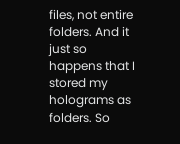files, not entire folders. And it just so happens that I stored my holograms as folders. So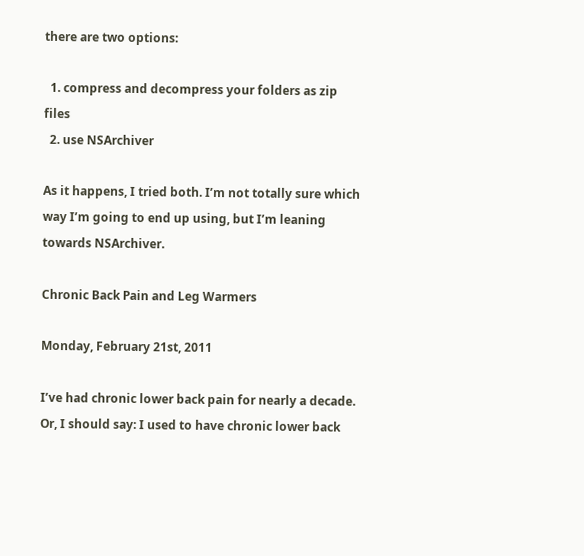there are two options:

  1. compress and decompress your folders as zip files
  2. use NSArchiver

As it happens, I tried both. I’m not totally sure which way I’m going to end up using, but I’m leaning towards NSArchiver.

Chronic Back Pain and Leg Warmers

Monday, February 21st, 2011

I’ve had chronic lower back pain for nearly a decade. Or, I should say: I used to have chronic lower back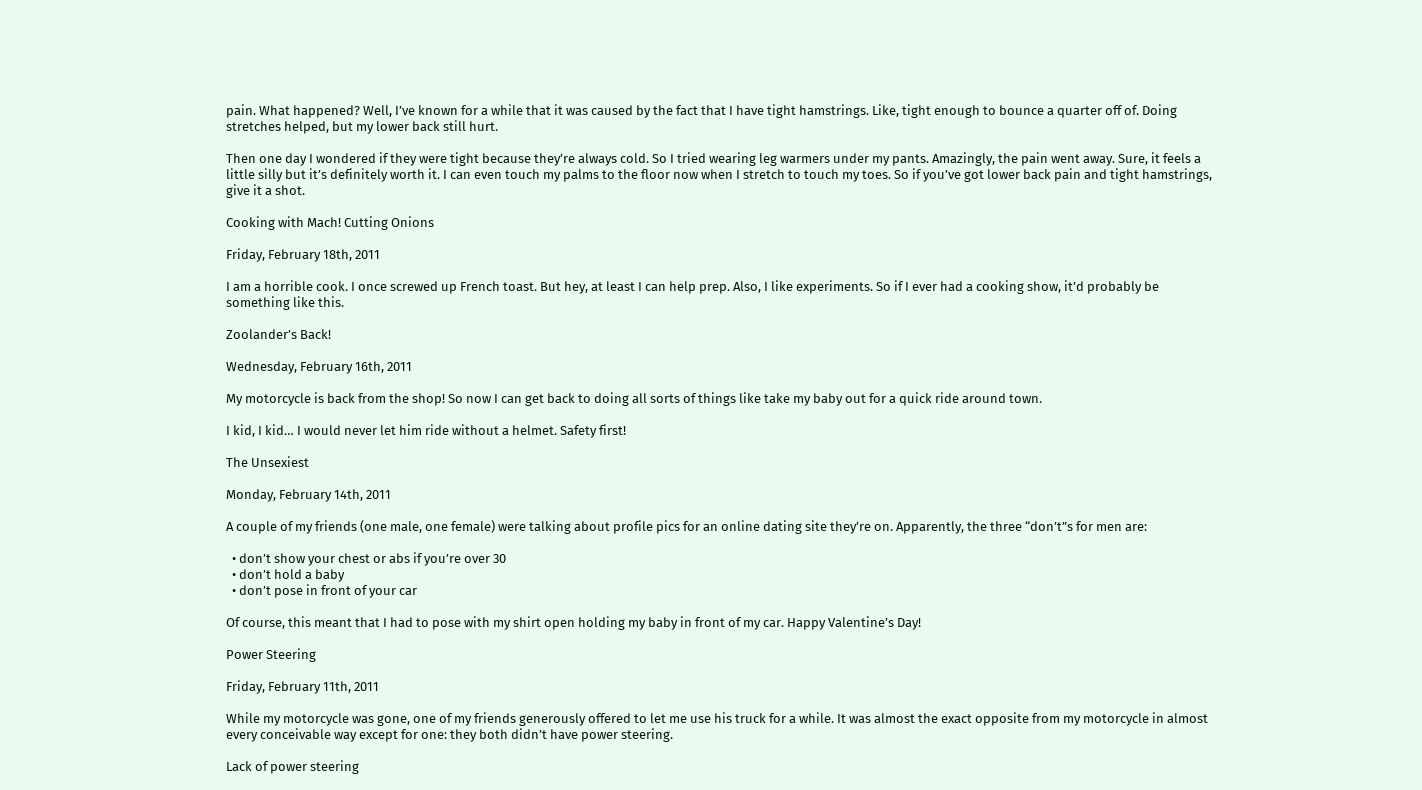pain. What happened? Well, I’ve known for a while that it was caused by the fact that I have tight hamstrings. Like, tight enough to bounce a quarter off of. Doing stretches helped, but my lower back still hurt.

Then one day I wondered if they were tight because they’re always cold. So I tried wearing leg warmers under my pants. Amazingly, the pain went away. Sure, it feels a little silly but it’s definitely worth it. I can even touch my palms to the floor now when I stretch to touch my toes. So if you’ve got lower back pain and tight hamstrings, give it a shot.

Cooking with Mach! Cutting Onions

Friday, February 18th, 2011

I am a horrible cook. I once screwed up French toast. But hey, at least I can help prep. Also, I like experiments. So if I ever had a cooking show, it’d probably be something like this.

Zoolander’s Back!

Wednesday, February 16th, 2011

My motorcycle is back from the shop! So now I can get back to doing all sorts of things like take my baby out for a quick ride around town.

I kid, I kid… I would never let him ride without a helmet. Safety first!

The Unsexiest

Monday, February 14th, 2011

A couple of my friends (one male, one female) were talking about profile pics for an online dating site they’re on. Apparently, the three “don’t”s for men are:

  • don’t show your chest or abs if you’re over 30
  • don’t hold a baby
  • don’t pose in front of your car

Of course, this meant that I had to pose with my shirt open holding my baby in front of my car. Happy Valentine’s Day!

Power Steering

Friday, February 11th, 2011

While my motorcycle was gone, one of my friends generously offered to let me use his truck for a while. It was almost the exact opposite from my motorcycle in almost every conceivable way except for one: they both didn’t have power steering.

Lack of power steering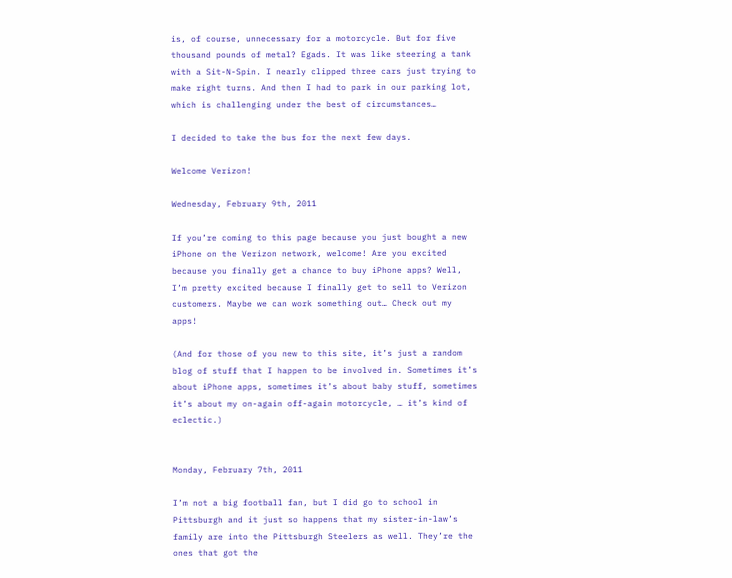is, of course, unnecessary for a motorcycle. But for five thousand pounds of metal? Egads. It was like steering a tank with a Sit-N-Spin. I nearly clipped three cars just trying to make right turns. And then I had to park in our parking lot, which is challenging under the best of circumstances…

I decided to take the bus for the next few days.

Welcome Verizon!

Wednesday, February 9th, 2011

If you’re coming to this page because you just bought a new iPhone on the Verizon network, welcome! Are you excited because you finally get a chance to buy iPhone apps? Well, I’m pretty excited because I finally get to sell to Verizon customers. Maybe we can work something out… Check out my apps!

(And for those of you new to this site, it’s just a random blog of stuff that I happen to be involved in. Sometimes it’s about iPhone apps, sometimes it’s about baby stuff, sometimes it’s about my on-again off-again motorcycle, … it’s kind of eclectic.)


Monday, February 7th, 2011

I’m not a big football fan, but I did go to school in Pittsburgh and it just so happens that my sister-in-law’s family are into the Pittsburgh Steelers as well. They’re the ones that got the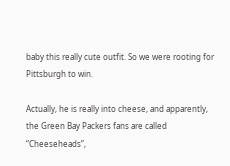baby this really cute outfit. So we were rooting for Pittsburgh to win.

Actually, he is really into cheese, and apparently, the Green Bay Packers fans are called “Cheeseheads”,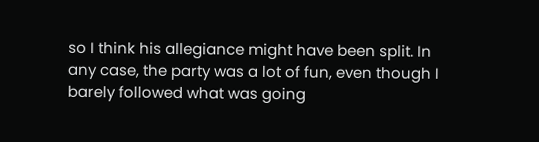so I think his allegiance might have been split. In any case, the party was a lot of fun, even though I barely followed what was going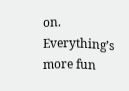on. Everything’s more fun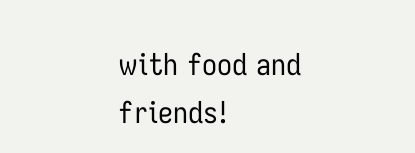with food and friends!